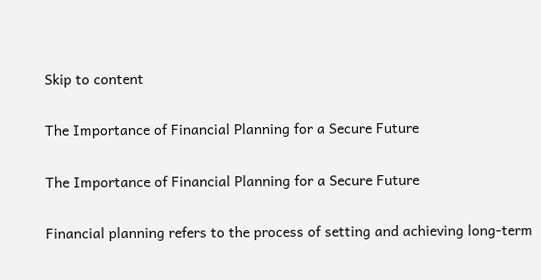Skip to content

The Importance of Financial Planning for a Secure Future

The Importance of Financial Planning for a Secure Future

Financial planning refers to the process of setting and achieving long-term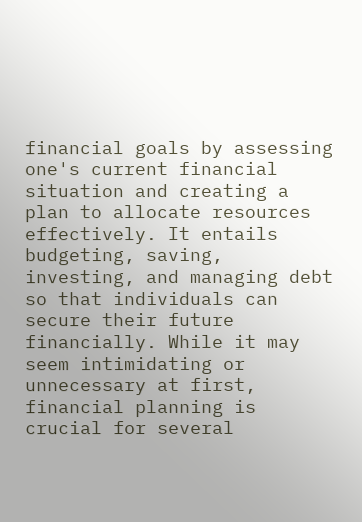financial goals by assessing one's current financial situation and creating a plan to allocate resources effectively. It entails budgeting, saving, investing, and managing debt so that individuals can secure their future financially. While it may seem intimidating or unnecessary at first, financial planning is crucial for several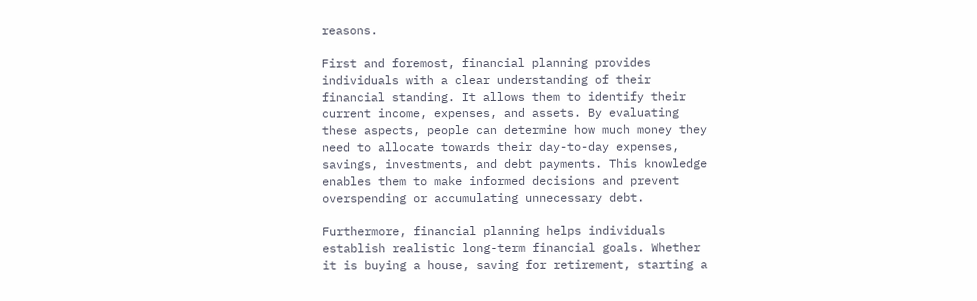reasons.

First and foremost, financial planning provides individuals with a clear understanding of their financial standing. It allows them to identify their current income, expenses, and assets. By evaluating these aspects, people can determine how much money they need to allocate towards their day-to-day expenses, savings, investments, and debt payments. This knowledge enables them to make informed decisions and prevent overspending or accumulating unnecessary debt.

Furthermore, financial planning helps individuals establish realistic long-term financial goals. Whether it is buying a house, saving for retirement, starting a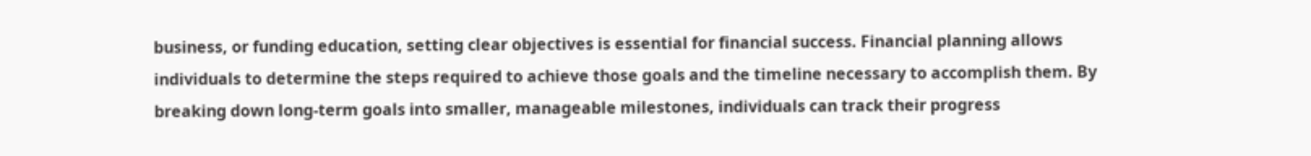business, or funding education, setting clear objectives is essential for financial success. Financial planning allows individuals to determine the steps required to achieve those goals and the timeline necessary to accomplish them. By breaking down long-term goals into smaller, manageable milestones, individuals can track their progress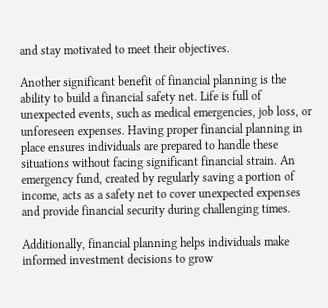and stay motivated to meet their objectives.

Another significant benefit of financial planning is the ability to build a financial safety net. Life is full of unexpected events, such as medical emergencies, job loss, or unforeseen expenses. Having proper financial planning in place ensures individuals are prepared to handle these situations without facing significant financial strain. An emergency fund, created by regularly saving a portion of income, acts as a safety net to cover unexpected expenses and provide financial security during challenging times.

Additionally, financial planning helps individuals make informed investment decisions to grow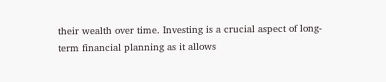their wealth over time. Investing is a crucial aspect of long-term financial planning as it allows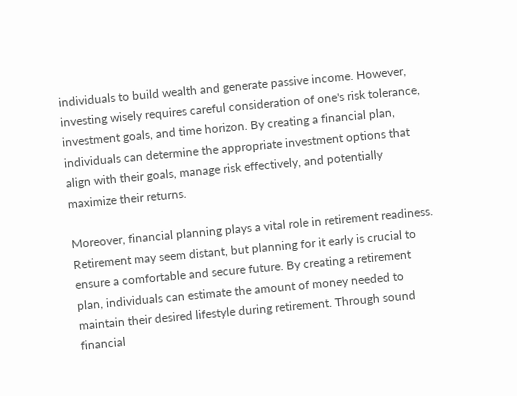individuals to build wealth and generate passive income. However, investing wisely requires careful consideration of one's risk tolerance, investment goals, and time horizon. By creating a financial plan, individuals can determine the appropriate investment options that align with their goals, manage risk effectively, and potentially maximize their returns.

Moreover, financial planning plays a vital role in retirement readiness. Retirement may seem distant, but planning for it early is crucial to ensure a comfortable and secure future. By creating a retirement plan, individuals can estimate the amount of money needed to maintain their desired lifestyle during retirement. Through sound financial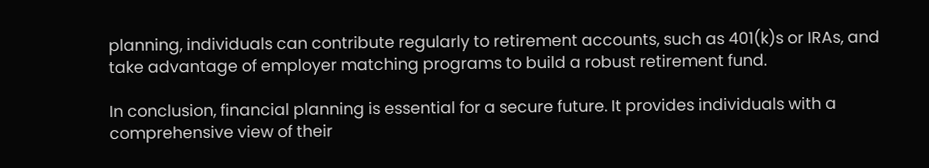planning, individuals can contribute regularly to retirement accounts, such as 401(k)s or IRAs, and take advantage of employer matching programs to build a robust retirement fund.

In conclusion, financial planning is essential for a secure future. It provides individuals with a comprehensive view of their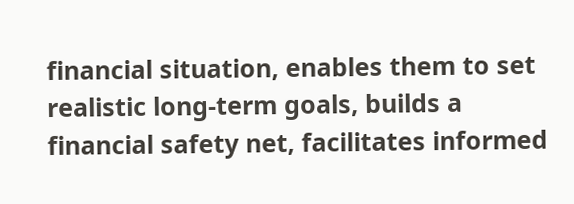financial situation, enables them to set realistic long-term goals, builds a financial safety net, facilitates informed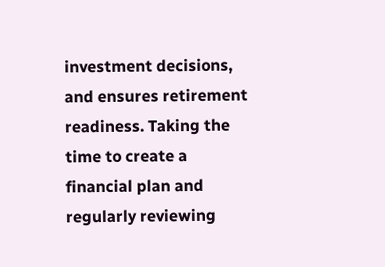investment decisions, and ensures retirement readiness. Taking the time to create a financial plan and regularly reviewing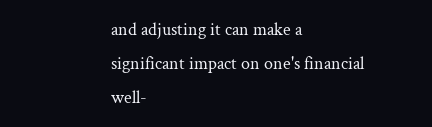and adjusting it can make a significant impact on one's financial well-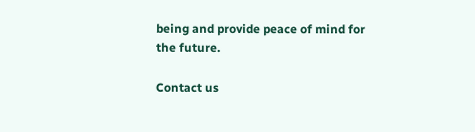being and provide peace of mind for the future.

Contact us